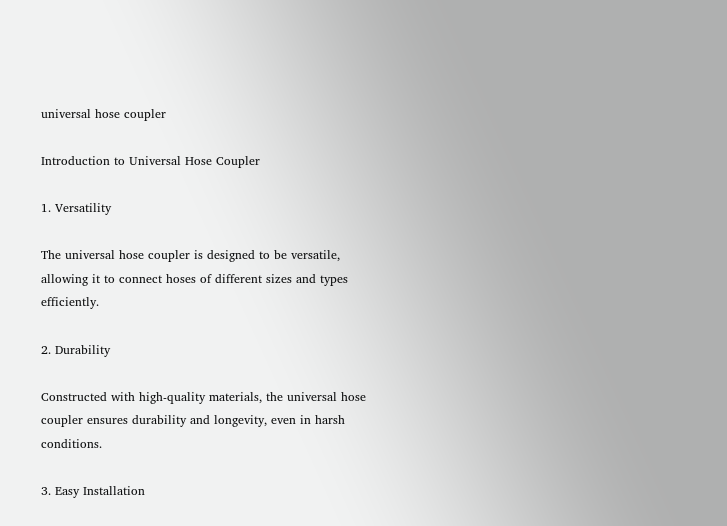universal hose coupler

Introduction to Universal Hose Coupler

1. Versatility

The universal hose coupler is designed to be versatile, allowing it to connect hoses of different sizes and types efficiently.

2. Durability

Constructed with high-quality materials, the universal hose coupler ensures durability and longevity, even in harsh conditions.

3. Easy Installation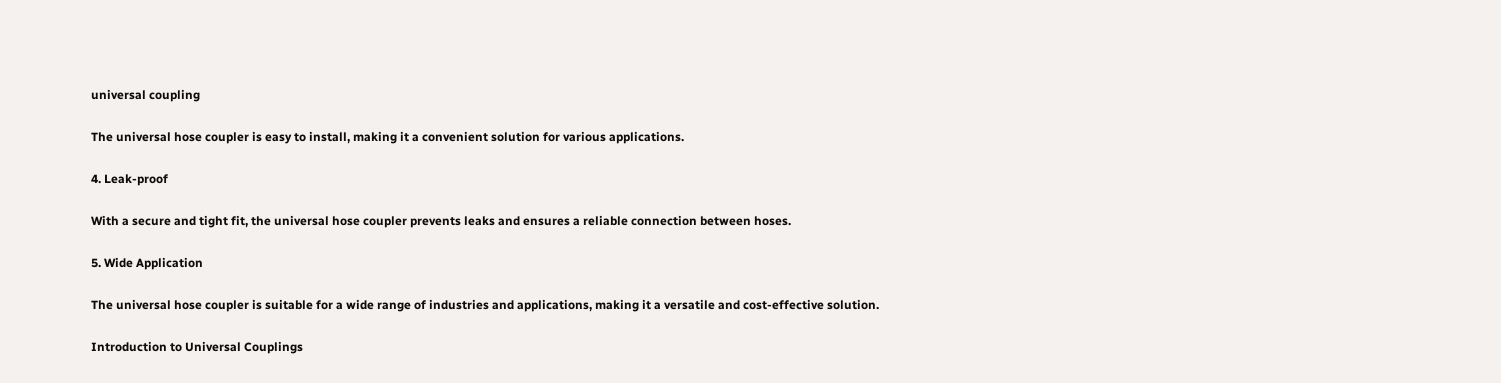universal coupling

The universal hose coupler is easy to install, making it a convenient solution for various applications.

4. Leak-proof

With a secure and tight fit, the universal hose coupler prevents leaks and ensures a reliable connection between hoses.

5. Wide Application

The universal hose coupler is suitable for a wide range of industries and applications, making it a versatile and cost-effective solution.

Introduction to Universal Couplings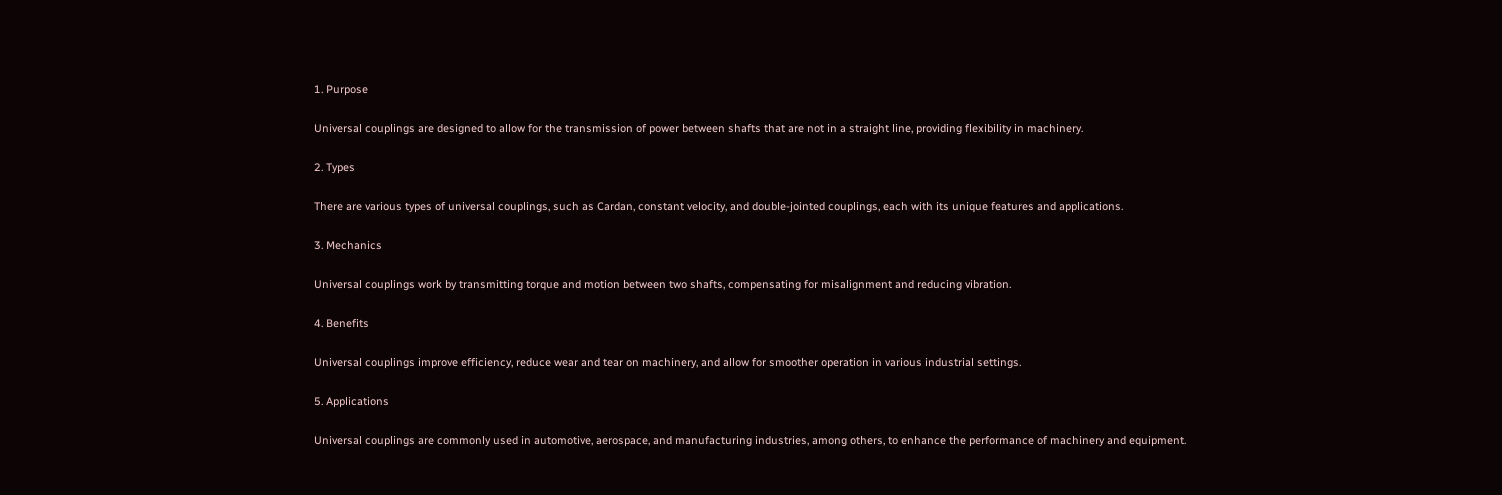1. Purpose

Universal couplings are designed to allow for the transmission of power between shafts that are not in a straight line, providing flexibility in machinery.

2. Types

There are various types of universal couplings, such as Cardan, constant velocity, and double-jointed couplings, each with its unique features and applications.

3. Mechanics

Universal couplings work by transmitting torque and motion between two shafts, compensating for misalignment and reducing vibration.

4. Benefits

Universal couplings improve efficiency, reduce wear and tear on machinery, and allow for smoother operation in various industrial settings.

5. Applications

Universal couplings are commonly used in automotive, aerospace, and manufacturing industries, among others, to enhance the performance of machinery and equipment.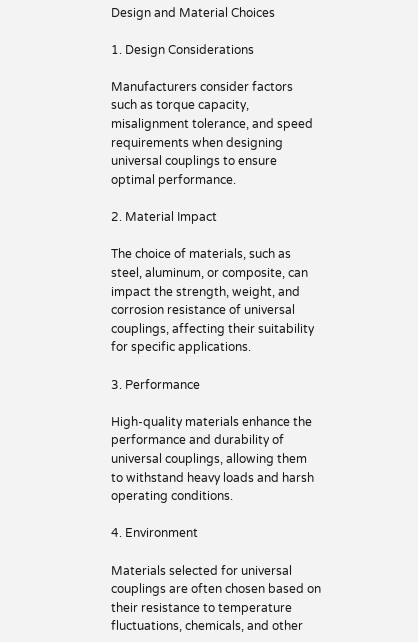Design and Material Choices

1. Design Considerations

Manufacturers consider factors such as torque capacity, misalignment tolerance, and speed requirements when designing universal couplings to ensure optimal performance.

2. Material Impact

The choice of materials, such as steel, aluminum, or composite, can impact the strength, weight, and corrosion resistance of universal couplings, affecting their suitability for specific applications.

3. Performance

High-quality materials enhance the performance and durability of universal couplings, allowing them to withstand heavy loads and harsh operating conditions.

4. Environment

Materials selected for universal couplings are often chosen based on their resistance to temperature fluctuations, chemicals, and other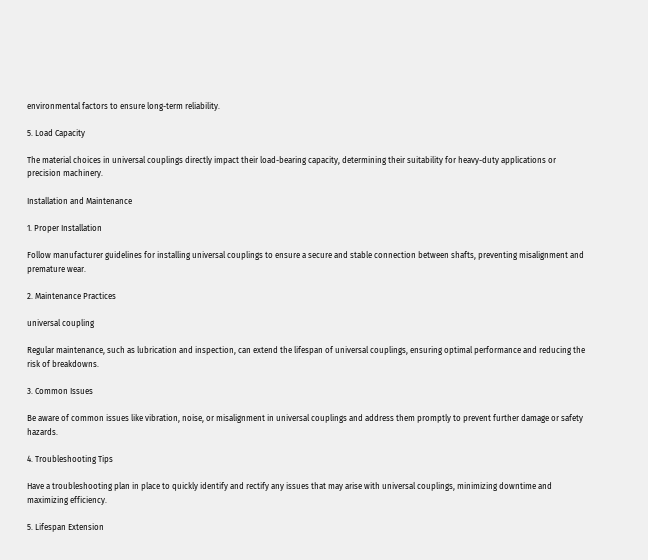environmental factors to ensure long-term reliability.

5. Load Capacity

The material choices in universal couplings directly impact their load-bearing capacity, determining their suitability for heavy-duty applications or precision machinery.

Installation and Maintenance

1. Proper Installation

Follow manufacturer guidelines for installing universal couplings to ensure a secure and stable connection between shafts, preventing misalignment and premature wear.

2. Maintenance Practices

universal coupling

Regular maintenance, such as lubrication and inspection, can extend the lifespan of universal couplings, ensuring optimal performance and reducing the risk of breakdowns.

3. Common Issues

Be aware of common issues like vibration, noise, or misalignment in universal couplings and address them promptly to prevent further damage or safety hazards.

4. Troubleshooting Tips

Have a troubleshooting plan in place to quickly identify and rectify any issues that may arise with universal couplings, minimizing downtime and maximizing efficiency.

5. Lifespan Extension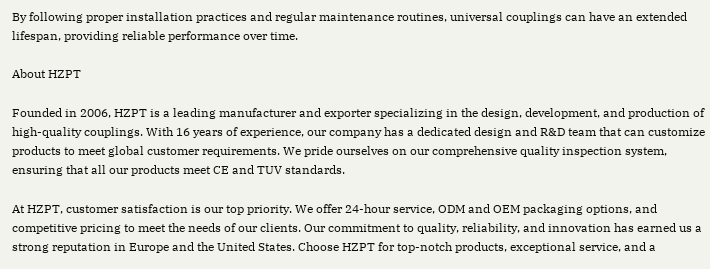By following proper installation practices and regular maintenance routines, universal couplings can have an extended lifespan, providing reliable performance over time.

About HZPT

Founded in 2006, HZPT is a leading manufacturer and exporter specializing in the design, development, and production of high-quality couplings. With 16 years of experience, our company has a dedicated design and R&D team that can customize products to meet global customer requirements. We pride ourselves on our comprehensive quality inspection system, ensuring that all our products meet CE and TUV standards.

At HZPT, customer satisfaction is our top priority. We offer 24-hour service, ODM and OEM packaging options, and competitive pricing to meet the needs of our clients. Our commitment to quality, reliability, and innovation has earned us a strong reputation in Europe and the United States. Choose HZPT for top-notch products, exceptional service, and a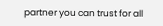partner you can trust for all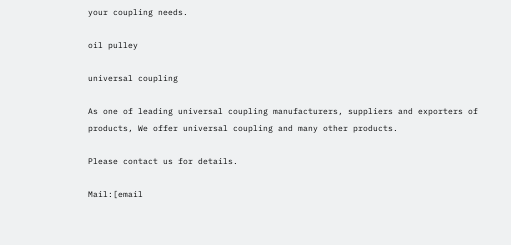your coupling needs.

oil pulley

universal coupling

As one of leading universal coupling manufacturers, suppliers and exporters of products, We offer universal coupling and many other products.

Please contact us for details.

Mail:[email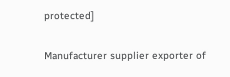protected]

Manufacturer supplier exporter of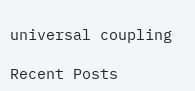universal coupling

Recent Posts